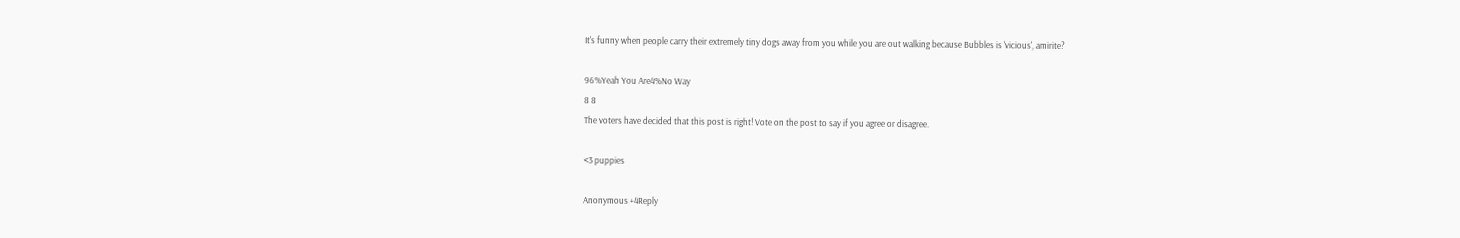It's funny when people carry their extremely tiny dogs away from you while you are out walking because Bubbles is 'vicious', amirite?

96%Yeah You Are4%No Way
8 8
The voters have decided that this post is right! Vote on the post to say if you agree or disagree.

<3 puppies

Anonymous +4Reply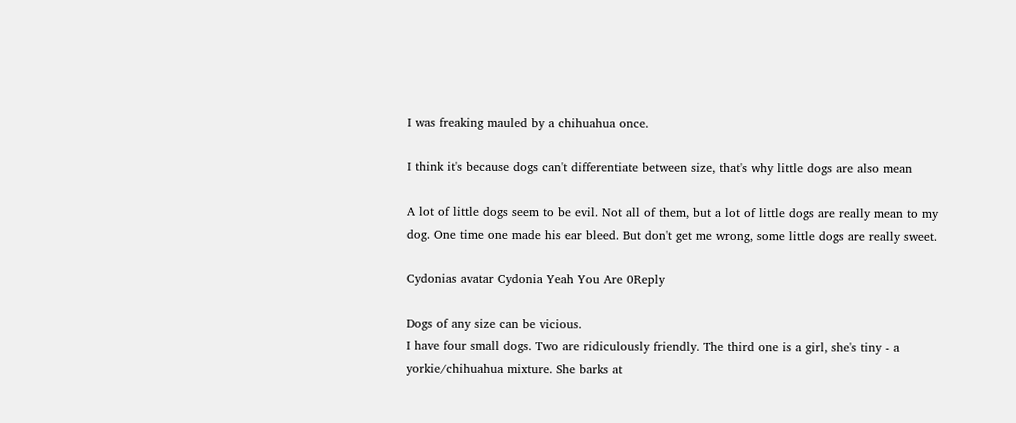I was freaking mauled by a chihuahua once.

I think it's because dogs can't differentiate between size, that's why little dogs are also mean

A lot of little dogs seem to be evil. Not all of them, but a lot of little dogs are really mean to my dog. One time one made his ear bleed. But don't get me wrong, some little dogs are really sweet.

Cydonias avatar Cydonia Yeah You Are 0Reply

Dogs of any size can be vicious.
I have four small dogs. Two are ridiculously friendly. The third one is a girl, she's tiny - a yorkie/chihuahua mixture. She barks at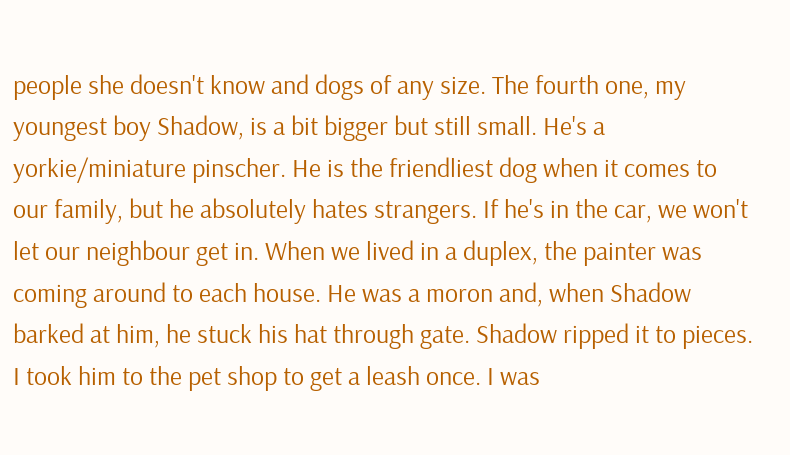people she doesn't know and dogs of any size. The fourth one, my youngest boy Shadow, is a bit bigger but still small. He's a yorkie/miniature pinscher. He is the friendliest dog when it comes to our family, but he absolutely hates strangers. If he's in the car, we won't let our neighbour get in. When we lived in a duplex, the painter was coming around to each house. He was a moron and, when Shadow barked at him, he stuck his hat through gate. Shadow ripped it to pieces. I took him to the pet shop to get a leash once. I was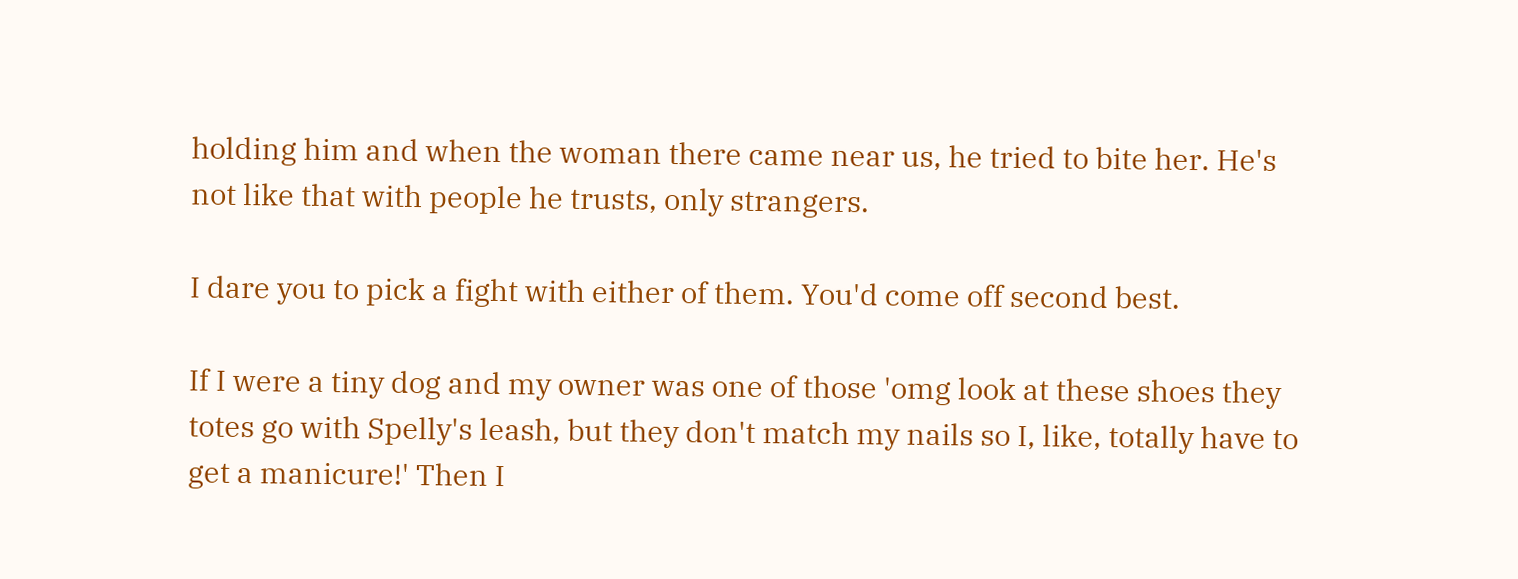holding him and when the woman there came near us, he tried to bite her. He's not like that with people he trusts, only strangers.

I dare you to pick a fight with either of them. You'd come off second best.

If I were a tiny dog and my owner was one of those 'omg look at these shoes they totes go with Spelly's leash, but they don't match my nails so I, like, totally have to get a manicure!' Then I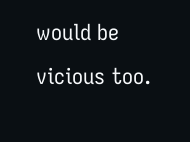would be vicious too.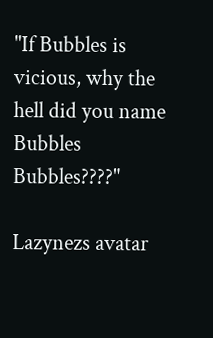"If Bubbles is vicious, why the hell did you name Bubbles Bubbles????"

Lazynezs avatar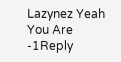Lazynez Yeah You Are -1Reply